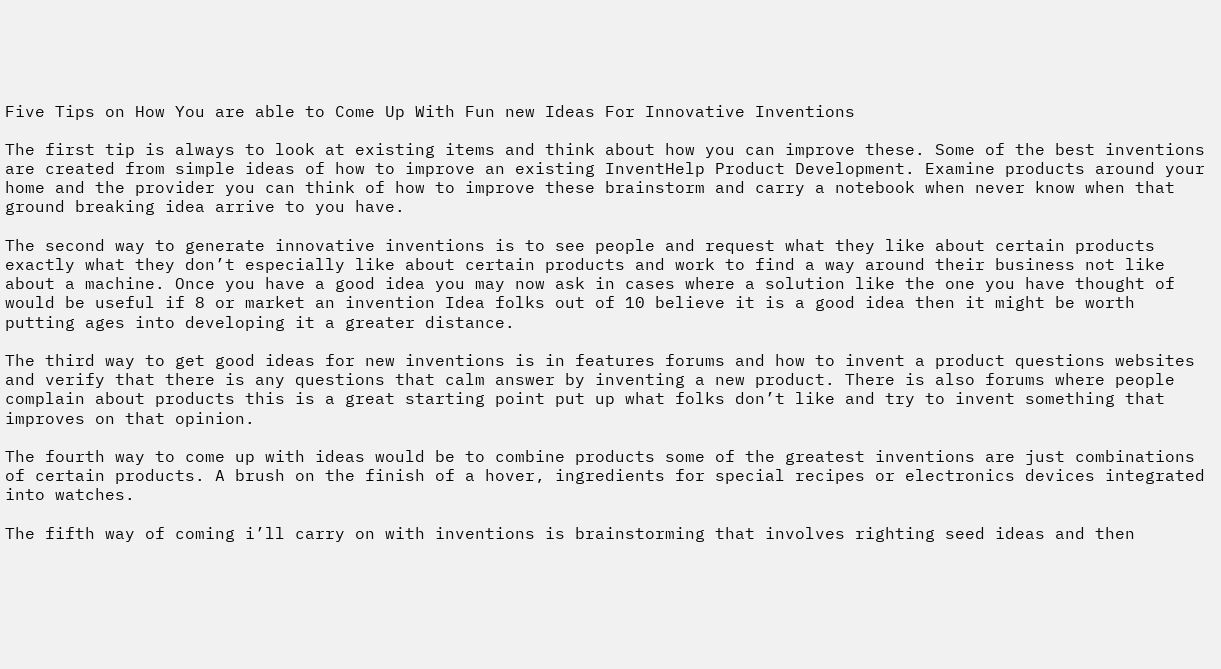Five Tips on How You are able to Come Up With Fun new Ideas For Innovative Inventions

The first tip is always to look at existing items and think about how you can improve these. Some of the best inventions are created from simple ideas of how to improve an existing InventHelp Product Development. Examine products around your home and the provider you can think of how to improve these brainstorm and carry a notebook when never know when that ground breaking idea arrive to you have.

The second way to generate innovative inventions is to see people and request what they like about certain products exactly what they don’t especially like about certain products and work to find a way around their business not like about a machine. Once you have a good idea you may now ask in cases where a solution like the one you have thought of would be useful if 8 or market an invention Idea folks out of 10 believe it is a good idea then it might be worth putting ages into developing it a greater distance.

The third way to get good ideas for new inventions is in features forums and how to invent a product questions websites and verify that there is any questions that calm answer by inventing a new product. There is also forums where people complain about products this is a great starting point put up what folks don’t like and try to invent something that improves on that opinion.

The fourth way to come up with ideas would be to combine products some of the greatest inventions are just combinations of certain products. A brush on the finish of a hover, ingredients for special recipes or electronics devices integrated into watches.

The fifth way of coming i’ll carry on with inventions is brainstorming that involves righting seed ideas and then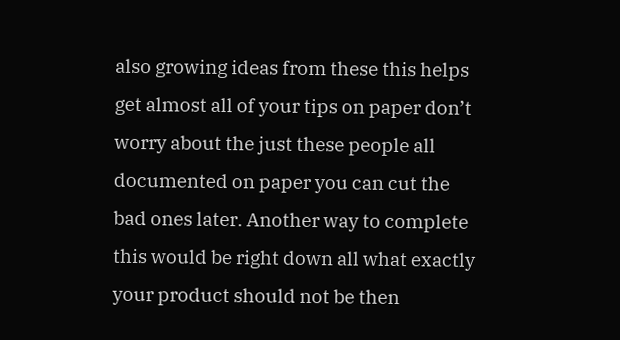also growing ideas from these this helps get almost all of your tips on paper don’t worry about the just these people all documented on paper you can cut the bad ones later. Another way to complete this would be right down all what exactly your product should not be then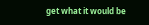get what it would be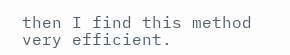then I find this method very efficient.